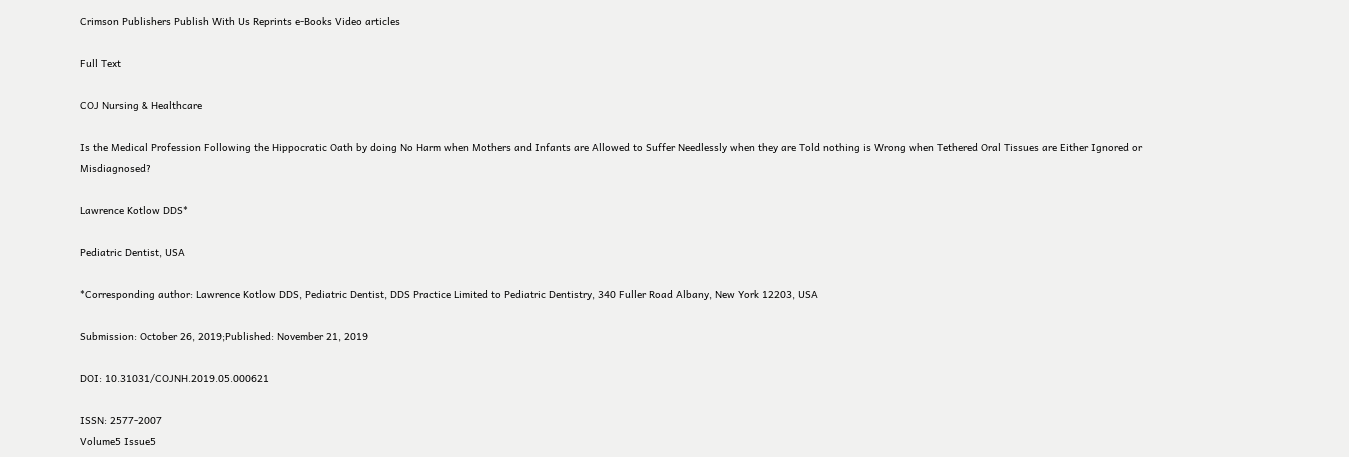Crimson Publishers Publish With Us Reprints e-Books Video articles

Full Text

COJ Nursing & Healthcare

Is the Medical Profession Following the Hippocratic Oath by doing No Harm when Mothers and Infants are Allowed to Suffer Needlessly when they are Told nothing is Wrong when Tethered Oral Tissues are Either Ignored or Misdiagnosed?

Lawrence Kotlow DDS*

Pediatric Dentist, USA

*Corresponding author: Lawrence Kotlow DDS, Pediatric Dentist, DDS Practice Limited to Pediatric Dentistry, 340 Fuller Road Albany, New York 12203, USA

Submission: October 26, 2019;Published: November 21, 2019

DOI: 10.31031/COJNH.2019.05.000621

ISSN: 2577-2007
Volume5 Issue5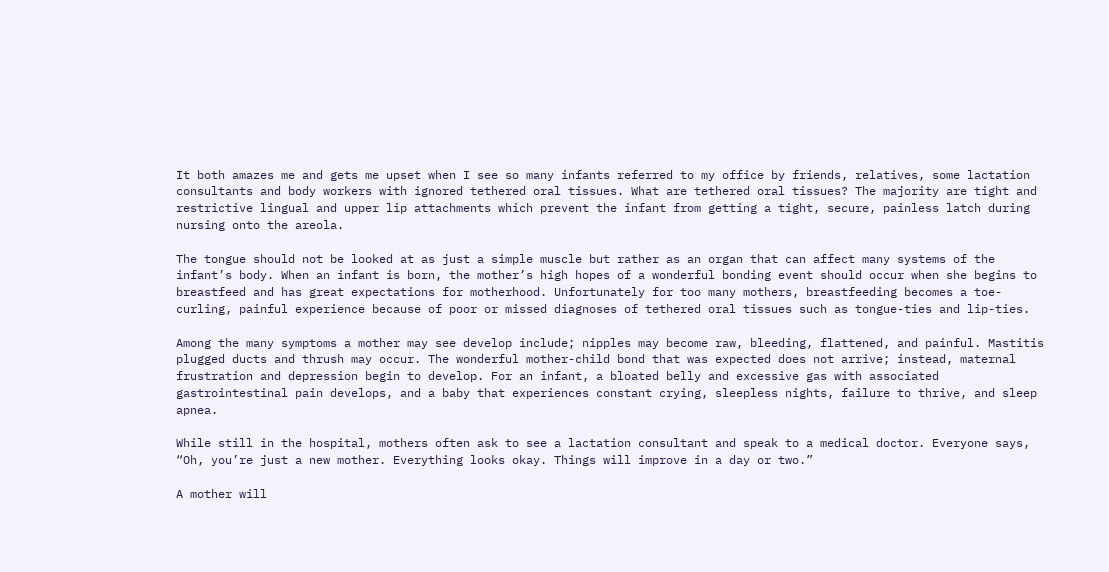It both amazes me and gets me upset when I see so many infants referred to my office by friends, relatives, some lactation consultants and body workers with ignored tethered oral tissues. What are tethered oral tissues? The majority are tight and restrictive lingual and upper lip attachments which prevent the infant from getting a tight, secure, painless latch during nursing onto the areola.

The tongue should not be looked at as just a simple muscle but rather as an organ that can affect many systems of the infant’s body. When an infant is born, the mother’s high hopes of a wonderful bonding event should occur when she begins to breastfeed and has great expectations for motherhood. Unfortunately for too many mothers, breastfeeding becomes a toe-curling, painful experience because of poor or missed diagnoses of tethered oral tissues such as tongue-ties and lip-ties.

Among the many symptoms a mother may see develop include; nipples may become raw, bleeding, flattened, and painful. Mastitis plugged ducts and thrush may occur. The wonderful mother-child bond that was expected does not arrive; instead, maternal frustration and depression begin to develop. For an infant, a bloated belly and excessive gas with associated gastrointestinal pain develops, and a baby that experiences constant crying, sleepless nights, failure to thrive, and sleep apnea.

While still in the hospital, mothers often ask to see a lactation consultant and speak to a medical doctor. Everyone says, “Oh, you’re just a new mother. Everything looks okay. Things will improve in a day or two.”

A mother will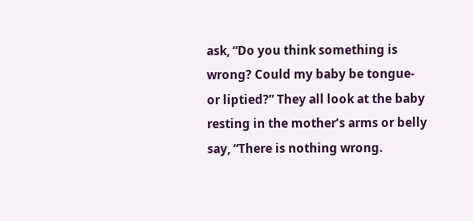ask, “Do you think something is wrong? Could my baby be tongue- or liptied?” They all look at the baby resting in the mother’s arms or belly say, “There is nothing wrong.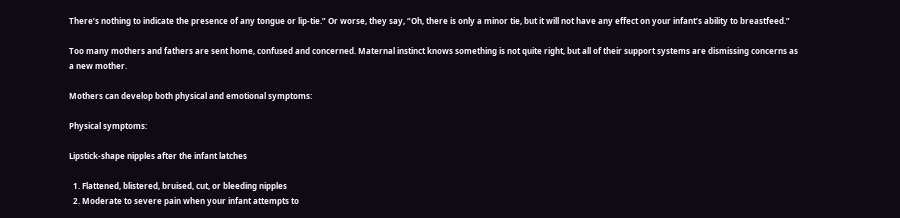There’s nothing to indicate the presence of any tongue or lip-tie.” Or worse, they say, “Oh, there is only a minor tie, but it will not have any effect on your infant’s ability to breastfeed.”

Too many mothers and fathers are sent home, confused and concerned. Maternal instinct knows something is not quite right, but all of their support systems are dismissing concerns as a new mother.

Mothers can develop both physical and emotional symptoms:

Physical symptoms:

Lipstick-shape nipples after the infant latches

  1. Flattened, blistered, bruised, cut, or bleeding nipples
  2. Moderate to severe pain when your infant attempts to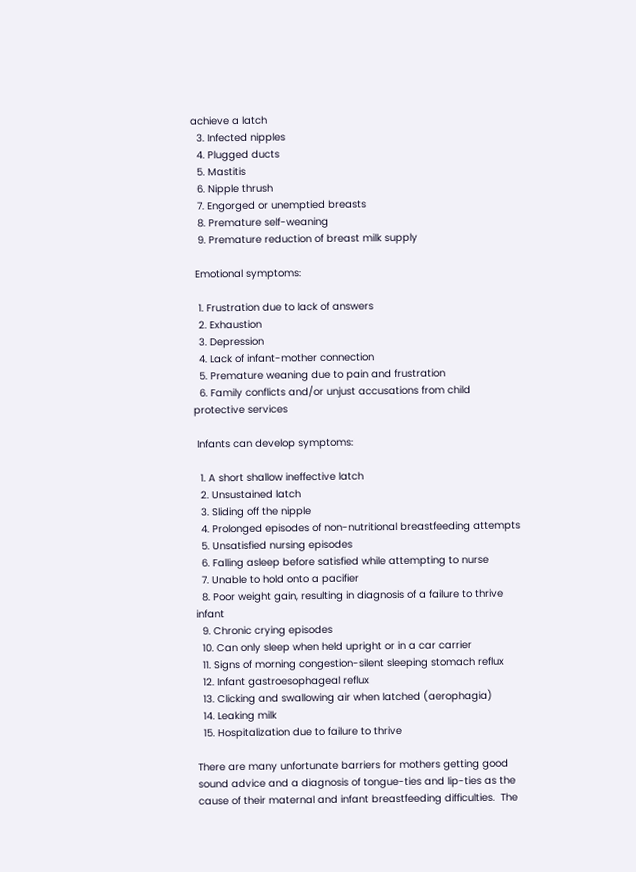achieve a latch
  3. Infected nipples
  4. Plugged ducts
  5. Mastitis
  6. Nipple thrush
  7. Engorged or unemptied breasts
  8. Premature self-weaning
  9. Premature reduction of breast milk supply

 Emotional symptoms:

  1. Frustration due to lack of answers
  2. Exhaustion
  3. Depression
  4. Lack of infant-mother connection
  5. Premature weaning due to pain and frustration
  6. Family conflicts and/or unjust accusations from child protective services

 Infants can develop symptoms:

  1. A short shallow ineffective latch
  2. Unsustained latch
  3. Sliding off the nipple
  4. Prolonged episodes of non-nutritional breastfeeding attempts
  5. Unsatisfied nursing episodes
  6. Falling asleep before satisfied while attempting to nurse
  7. Unable to hold onto a pacifier
  8. Poor weight gain, resulting in diagnosis of a failure to thrive infant
  9. Chronic crying episodes
  10. Can only sleep when held upright or in a car carrier
  11. Signs of morning congestion-silent sleeping stomach reflux
  12. Infant gastroesophageal reflux
  13. Clicking and swallowing air when latched (aerophagia)
  14. Leaking milk
  15. Hospitalization due to failure to thrive

There are many unfortunate barriers for mothers getting good sound advice and a diagnosis of tongue-ties and lip-ties as the cause of their maternal and infant breastfeeding difficulties.  The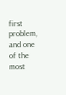first problem, and one of the most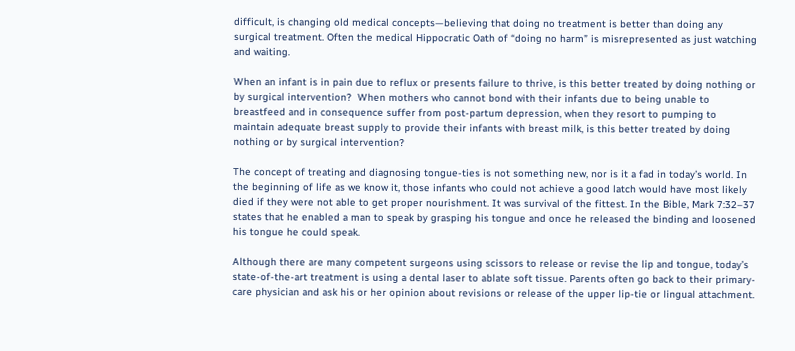difficult, is changing old medical concepts—believing that doing no treatment is better than doing any surgical treatment. Often the medical Hippocratic Oath of “doing no harm” is misrepresented as just watching and waiting.

When an infant is in pain due to reflux or presents failure to thrive, is this better treated by doing nothing or by surgical intervention?  When mothers who cannot bond with their infants due to being unable to breastfeed and in consequence suffer from post-partum depression, when they resort to pumping to maintain adequate breast supply to provide their infants with breast milk, is this better treated by doing nothing or by surgical intervention?

The concept of treating and diagnosing tongue-ties is not something new, nor is it a fad in today’s world. In the beginning of life as we know it, those infants who could not achieve a good latch would have most likely died if they were not able to get proper nourishment. It was survival of the fittest. In the Bible, Mark 7:32–37 states that he enabled a man to speak by grasping his tongue and once he released the binding and loosened his tongue he could speak.

Although there are many competent surgeons using scissors to release or revise the lip and tongue, today’s state-of-the-art treatment is using a dental laser to ablate soft tissue. Parents often go back to their primary-care physician and ask his or her opinion about revisions or release of the upper lip-tie or lingual attachment.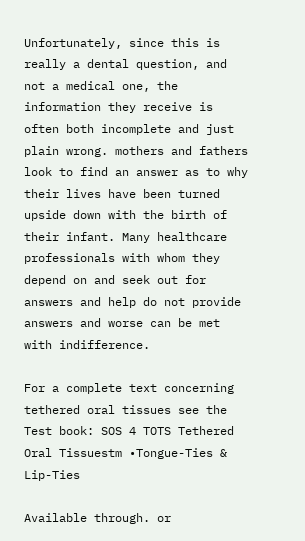Unfortunately, since this is really a dental question, and not a medical one, the information they receive is often both incomplete and just plain wrong. mothers and fathers look to find an answer as to why their lives have been turned upside down with the birth of their infant. Many healthcare professionals with whom they depend on and seek out for answers and help do not provide answers and worse can be met with indifference.

For a complete text concerning tethered oral tissues see the Test book: SOS 4 TOTS Tethered Oral Tissuestm •Tongue-Ties & Lip-Ties

Available through. or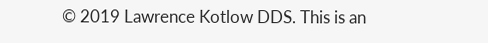© 2019 Lawrence Kotlow DDS. This is an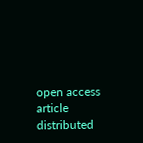open access article distributed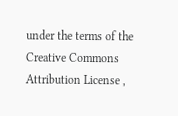under the terms of the Creative Commons Attribution License ,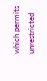which permits unrestricted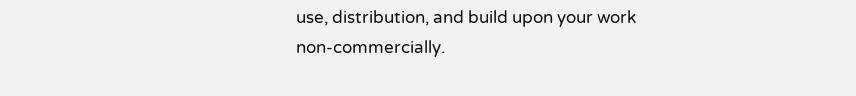use, distribution, and build upon your work non-commercially.